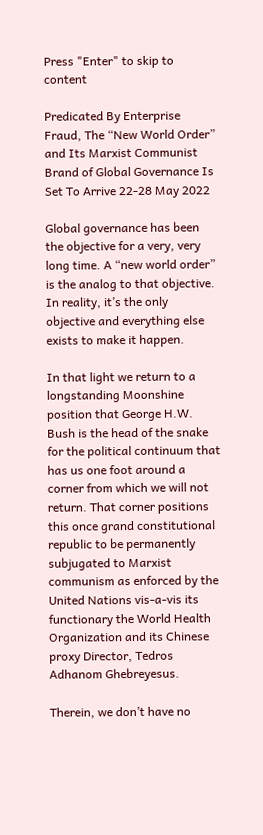Press "Enter" to skip to content

Predicated By Enterprise Fraud, The “New World Order” and Its Marxist Communist Brand of Global Governance Is Set To Arrive 22-28 May 2022

Global governance has been the objective for a very, very long time. A “new world order” is the analog to that objective. In reality, it’s the only objective and everything else exists to make it happen.

In that light we return to a longstanding Moonshine position that George H.W. Bush is the head of the snake for the political continuum that has us one foot around a corner from which we will not return. That corner positions this once grand constitutional republic to be permanently subjugated to Marxist communism as enforced by the United Nations vis-a-vis its functionary the World Health Organization and its Chinese proxy Director, Tedros Adhanom Ghebreyesus.

Therein, we don’t have no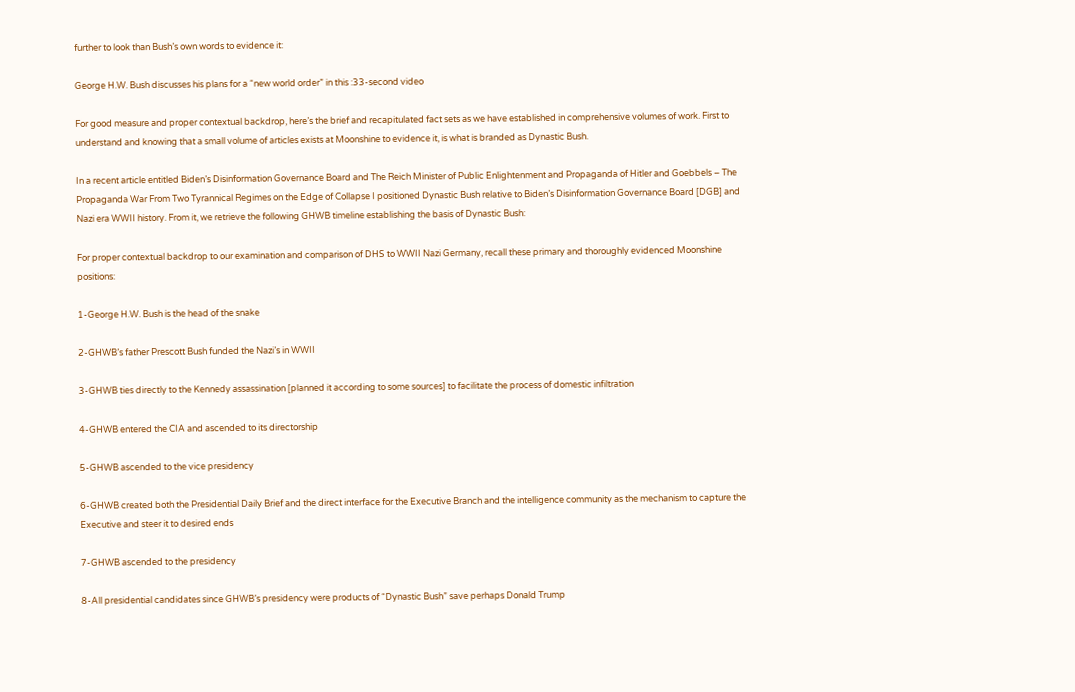further to look than Bush’s own words to evidence it:

George H.W. Bush discusses his plans for a “new world order” in this :33-second video

For good measure and proper contextual backdrop, here’s the brief and recapitulated fact sets as we have established in comprehensive volumes of work. First to understand and knowing that a small volume of articles exists at Moonshine to evidence it, is what is branded as Dynastic Bush.

In a recent article entitled Biden’s Disinformation Governance Board and The Reich Minister of Public Enlightenment and Propaganda of Hitler and Goebbels – The Propaganda War From Two Tyrannical Regimes on the Edge of Collapse I positioned Dynastic Bush relative to Biden’s Disinformation Governance Board [DGB] and Nazi era WWII history. From it, we retrieve the following GHWB timeline establishing the basis of Dynastic Bush:

For proper contextual backdrop to our examination and comparison of DHS to WWII Nazi Germany, recall these primary and thoroughly evidenced Moonshine positions:

1-George H.W. Bush is the head of the snake

2-GHWB’s father Prescott Bush funded the Nazi’s in WWII

3-GHWB ties directly to the Kennedy assassination [planned it according to some sources] to facilitate the process of domestic infiltration

4-GHWB entered the CIA and ascended to its directorship

5-GHWB ascended to the vice presidency

6-GHWB created both the Presidential Daily Brief and the direct interface for the Executive Branch and the intelligence community as the mechanism to capture the Executive and steer it to desired ends

7-GHWB ascended to the presidency

8-All presidential candidates since GHWB’s presidency were products of “Dynastic Bush” save perhaps Donald Trump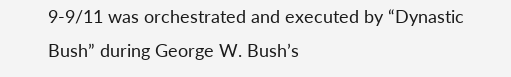9-9/11 was orchestrated and executed by “Dynastic Bush” during George W. Bush’s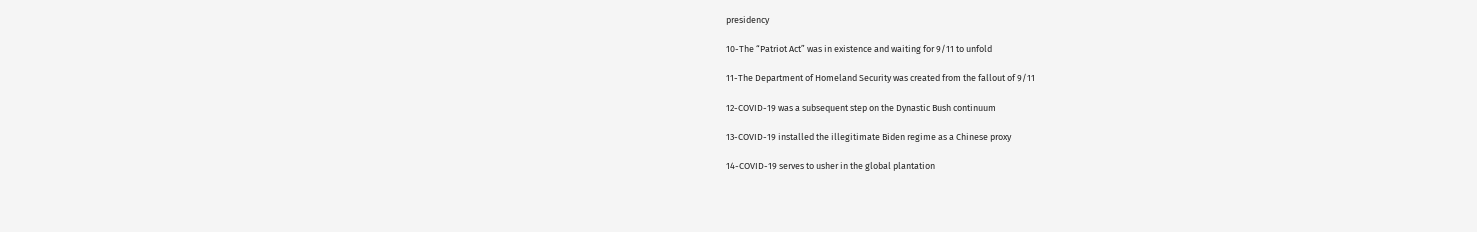presidency

10-The “Patriot Act” was in existence and waiting for 9/11 to unfold

11-The Department of Homeland Security was created from the fallout of 9/11

12-COVID-19 was a subsequent step on the Dynastic Bush continuum

13-COVID-19 installed the illegitimate Biden regime as a Chinese proxy

14-COVID-19 serves to usher in the global plantation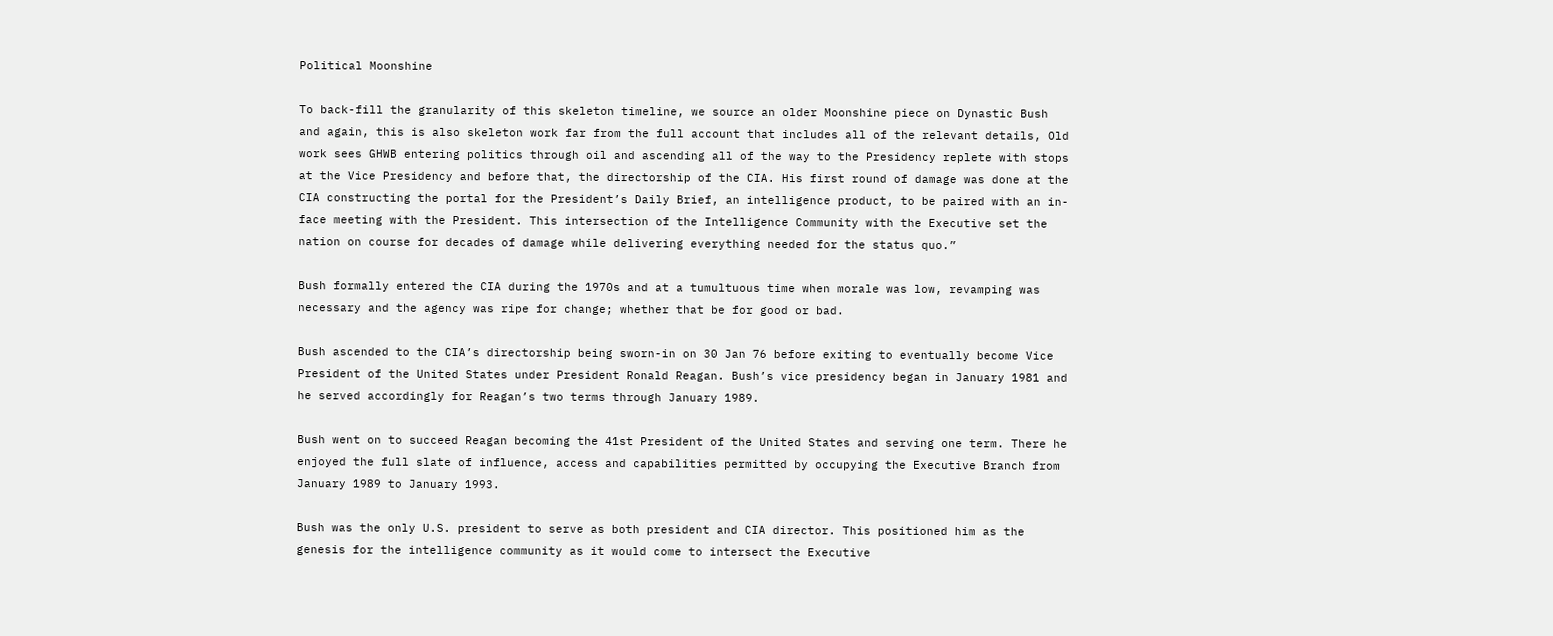Political Moonshine

To back-fill the granularity of this skeleton timeline, we source an older Moonshine piece on Dynastic Bush and again, this is also skeleton work far from the full account that includes all of the relevant details, Old work sees GHWB entering politics through oil and ascending all of the way to the Presidency replete with stops at the Vice Presidency and before that, the directorship of the CIA. His first round of damage was done at the CIA constructing the portal for the President’s Daily Brief, an intelligence product, to be paired with an in-face meeting with the President. This intersection of the Intelligence Community with the Executive set the nation on course for decades of damage while delivering everything needed for the status quo.”

Bush formally entered the CIA during the 1970s and at a tumultuous time when morale was low, revamping was necessary and the agency was ripe for change; whether that be for good or bad.

Bush ascended to the CIA’s directorship being sworn-in on 30 Jan 76 before exiting to eventually become Vice President of the United States under President Ronald Reagan. Bush’s vice presidency began in January 1981 and he served accordingly for Reagan’s two terms through January 1989.

Bush went on to succeed Reagan becoming the 41st President of the United States and serving one term. There he enjoyed the full slate of influence, access and capabilities permitted by occupying the Executive Branch from January 1989 to January 1993.

Bush was the only U.S. president to serve as both president and CIA director. This positioned him as the genesis for the intelligence community as it would come to intersect the Executive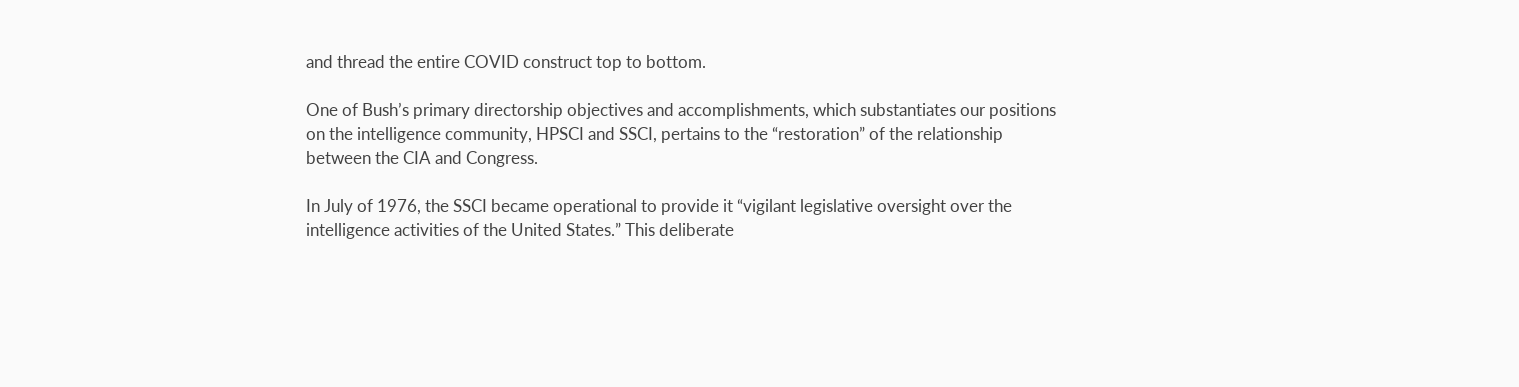and thread the entire COVID construct top to bottom.

One of Bush’s primary directorship objectives and accomplishments, which substantiates our positions on the intelligence community, HPSCI and SSCI, pertains to the “restoration” of the relationship between the CIA and Congress.

In July of 1976, the SSCI became operational to provide it “vigilant legislative oversight over the intelligence activities of the United States.” This deliberate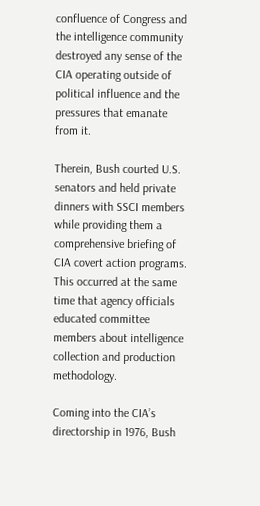confluence of Congress and the intelligence community destroyed any sense of the CIA operating outside of political influence and the pressures that emanate from it.

Therein, Bush courted U.S. senators and held private dinners with SSCI members while providing them a comprehensive briefing of CIA covert action programs. This occurred at the same time that agency officials educated committee members about intelligence collection and production methodology.

Coming into the CIA’s directorship in 1976, Bush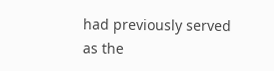had previously served as the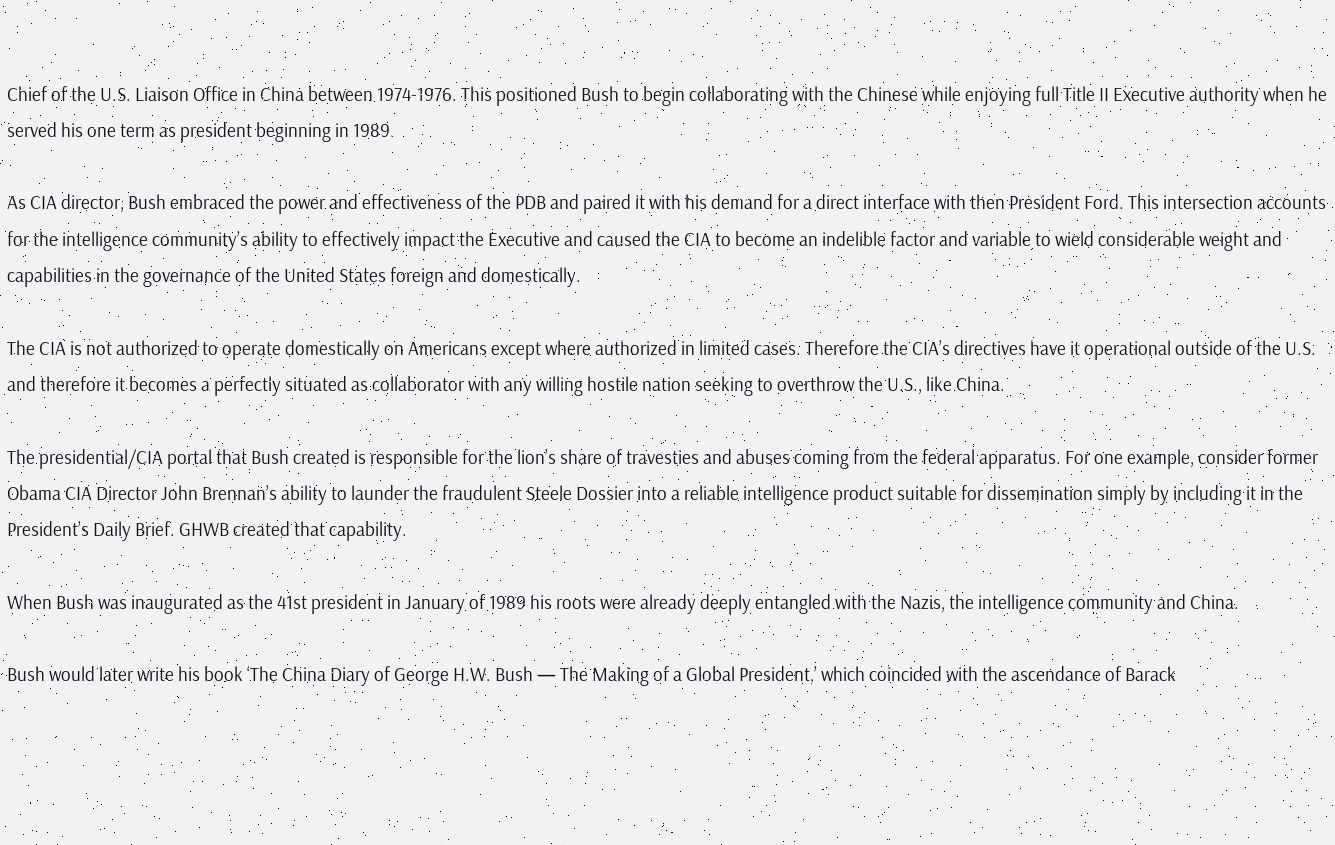Chief of the U.S. Liaison Office in China between 1974-1976. This positioned Bush to begin collaborating with the Chinese while enjoying full Title II Executive authority when he served his one term as president beginning in 1989.

As CIA director, Bush embraced the power and effectiveness of the PDB and paired it with his demand for a direct interface with then President Ford. This intersection accounts for the intelligence community’s ability to effectively impact the Executive and caused the CIA to become an indelible factor and variable to wield considerable weight and capabilities in the governance of the United States foreign and domestically.

The CIA is not authorized to operate domestically on Americans except where authorized in limited cases. Therefore the CIA’s directives have it operational outside of the U.S. and therefore it becomes a perfectly situated as collaborator with any willing hostile nation seeking to overthrow the U.S., like China.

The presidential/CIA portal that Bush created is responsible for the lion’s share of travesties and abuses coming from the federal apparatus. For one example, consider former Obama CIA Director John Brennan’s ability to launder the fraudulent Steele Dossier into a reliable intelligence product suitable for dissemination simply by including it in the President’s Daily Brief. GHWB created that capability.

When Bush was inaugurated as the 41st president in January of 1989 his roots were already deeply entangled with the Nazis, the intelligence community and China.

Bush would later write his book ‘The China Diary of George H.W. Bush — The Making of a Global President,’ which coincided with the ascendance of Barack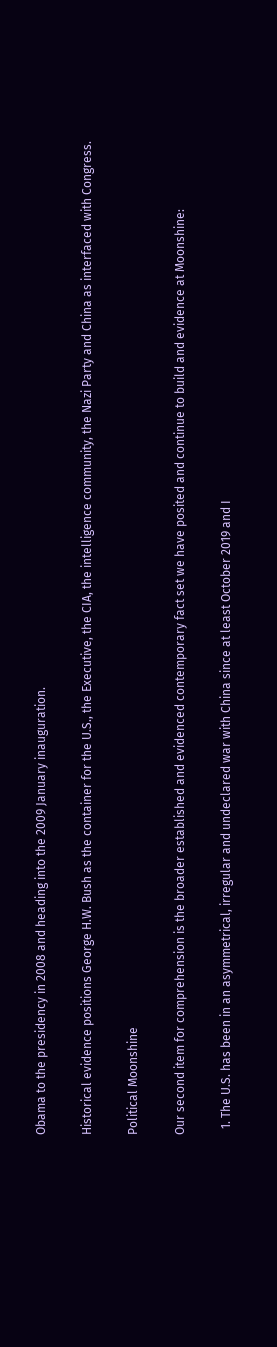Obama to the presidency in 2008 and heading into the 2009 January inauguration.

Historical evidence positions George H.W. Bush as the container for the U.S., the Executive, the CIA, the intelligence community, the Nazi Party and China as interfaced with Congress.

Political Moonshine

Our second item for comprehension is the broader established and evidenced contemporary fact set we have posited and continue to build and evidence at Moonshine:

  1. The U.S. has been in an asymmetrical, irregular and undeclared war with China since at least October 2019 and I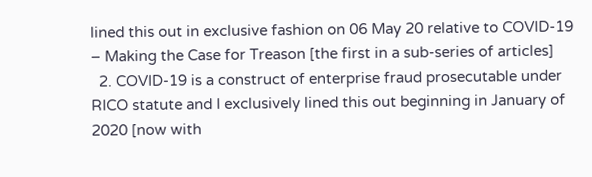lined this out in exclusive fashion on 06 May 20 relative to COVID-19 – Making the Case for Treason [the first in a sub-series of articles]
  2. COVID-19 is a construct of enterprise fraud prosecutable under RICO statute and I exclusively lined this out beginning in January of 2020 [now with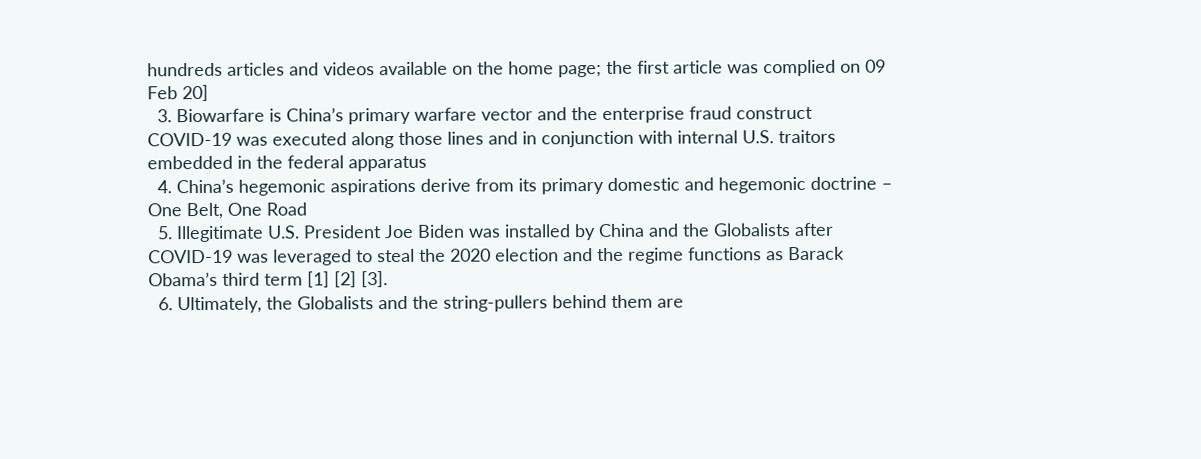hundreds articles and videos available on the home page; the first article was complied on 09 Feb 20]
  3. Biowarfare is China’s primary warfare vector and the enterprise fraud construct COVID-19 was executed along those lines and in conjunction with internal U.S. traitors embedded in the federal apparatus
  4. China’s hegemonic aspirations derive from its primary domestic and hegemonic doctrine – One Belt, One Road
  5. Illegitimate U.S. President Joe Biden was installed by China and the Globalists after COVID-19 was leveraged to steal the 2020 election and the regime functions as Barack Obama’s third term [1] [2] [3].
  6. Ultimately, the Globalists and the string-pullers behind them are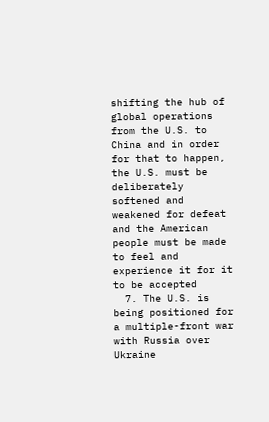shifting the hub of global operations from the U.S. to China and in order for that to happen, the U.S. must be deliberately softened and weakened for defeat and the American people must be made to feel and experience it for it to be accepted
  7. The U.S. is being positioned for a multiple-front war with Russia over Ukraine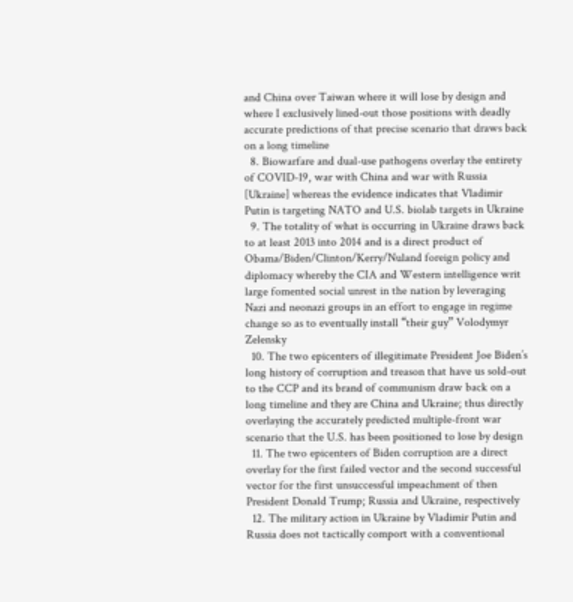and China over Taiwan where it will lose by design and where I exclusively lined-out those positions with deadly accurate predictions of that precise scenario that draws back on a long timeline
  8. Biowarfare and dual-use pathogens overlay the entirety of COVID-19, war with China and war with Russia [Ukraine] whereas the evidence indicates that Vladimir Putin is targeting NATO and U.S. biolab targets in Ukraine
  9. The totality of what is occurring in Ukraine draws back to at least 2013 into 2014 and is a direct product of Obama/Biden/Clinton/Kerry/Nuland foreign policy and diplomacy whereby the CIA and Western intelligence writ large fomented social unrest in the nation by leveraging Nazi and neonazi groups in an effort to engage in regime change so as to eventually install “their guy” Volodymyr Zelensky
  10. The two epicenters of illegitimate President Joe Biden’s long history of corruption and treason that have us sold-out to the CCP and its brand of communism draw back on a long timeline and they are China and Ukraine; thus directly overlaying the accurately predicted multiple-front war scenario that the U.S. has been positioned to lose by design
  11. The two epicenters of Biden corruption are a direct overlay for the first failed vector and the second successful vector for the first unsuccessful impeachment of then President Donald Trump; Russia and Ukraine, respectively
  12. The military action in Ukraine by Vladimir Putin and Russia does not tactically comport with a conventional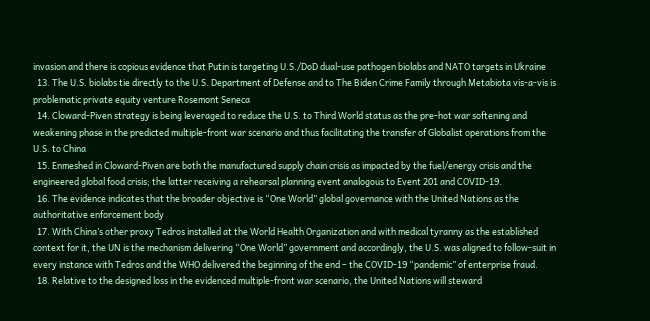invasion and there is copious evidence that Putin is targeting U.S./DoD dual-use pathogen biolabs and NATO targets in Ukraine
  13. The U.S. biolabs tie directly to the U.S. Department of Defense and to The Biden Crime Family through Metabiota vis-a-vis is problematic private equity venture Rosemont Seneca
  14. Cloward-Piven strategy is being leveraged to reduce the U.S. to Third World status as the pre-hot war softening and weakening phase in the predicted multiple-front war scenario and thus facilitating the transfer of Globalist operations from the U.S. to China
  15. Enmeshed in Cloward-Piven are both the manufactured supply chain crisis as impacted by the fuel/energy crisis and the engineered global food crisis; the latter receiving a rehearsal planning event analogous to Event 201 and COVID-19.
  16. The evidence indicates that the broader objective is “One World” global governance with the United Nations as the authoritative enforcement body
  17. With China’s other proxy Tedros installed at the World Health Organization and with medical tyranny as the established context for it, the UN is the mechanism delivering “One World” government and accordingly, the U.S. was aligned to follow-suit in every instance with Tedros and the WHO delivered the beginning of the end – the COVID-19 “pandemic” of enterprise fraud.
  18. Relative to the designed loss in the evidenced multiple-front war scenario, the United Nations will steward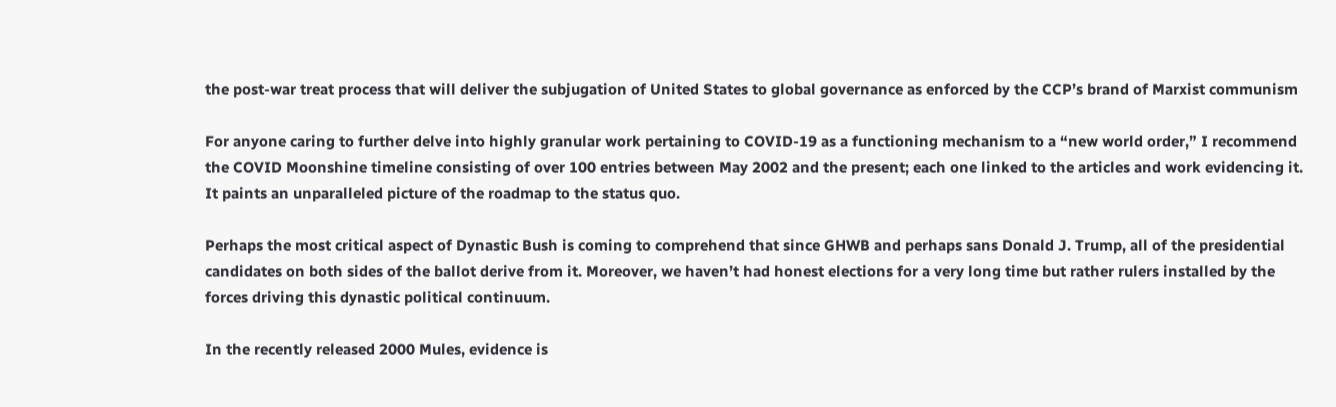the post-war treat process that will deliver the subjugation of United States to global governance as enforced by the CCP’s brand of Marxist communism

For anyone caring to further delve into highly granular work pertaining to COVID-19 as a functioning mechanism to a “new world order,” I recommend the COVID Moonshine timeline consisting of over 100 entries between May 2002 and the present; each one linked to the articles and work evidencing it. It paints an unparalleled picture of the roadmap to the status quo.

Perhaps the most critical aspect of Dynastic Bush is coming to comprehend that since GHWB and perhaps sans Donald J. Trump, all of the presidential candidates on both sides of the ballot derive from it. Moreover, we haven’t had honest elections for a very long time but rather rulers installed by the forces driving this dynastic political continuum.

In the recently released 2000 Mules, evidence is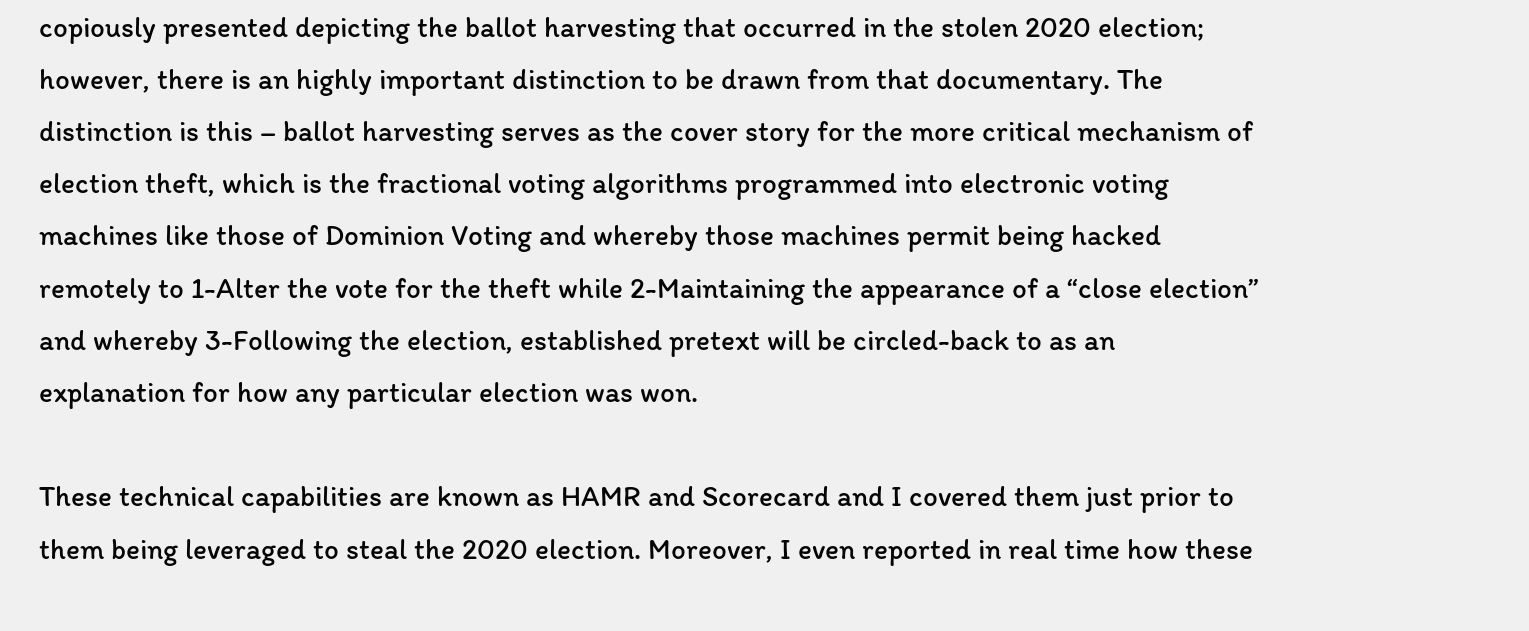copiously presented depicting the ballot harvesting that occurred in the stolen 2020 election; however, there is an highly important distinction to be drawn from that documentary. The distinction is this – ballot harvesting serves as the cover story for the more critical mechanism of election theft, which is the fractional voting algorithms programmed into electronic voting machines like those of Dominion Voting and whereby those machines permit being hacked remotely to 1-Alter the vote for the theft while 2-Maintaining the appearance of a “close election” and whereby 3-Following the election, established pretext will be circled-back to as an explanation for how any particular election was won.

These technical capabilities are known as HAMR and Scorecard and I covered them just prior to them being leveraged to steal the 2020 election. Moreover, I even reported in real time how these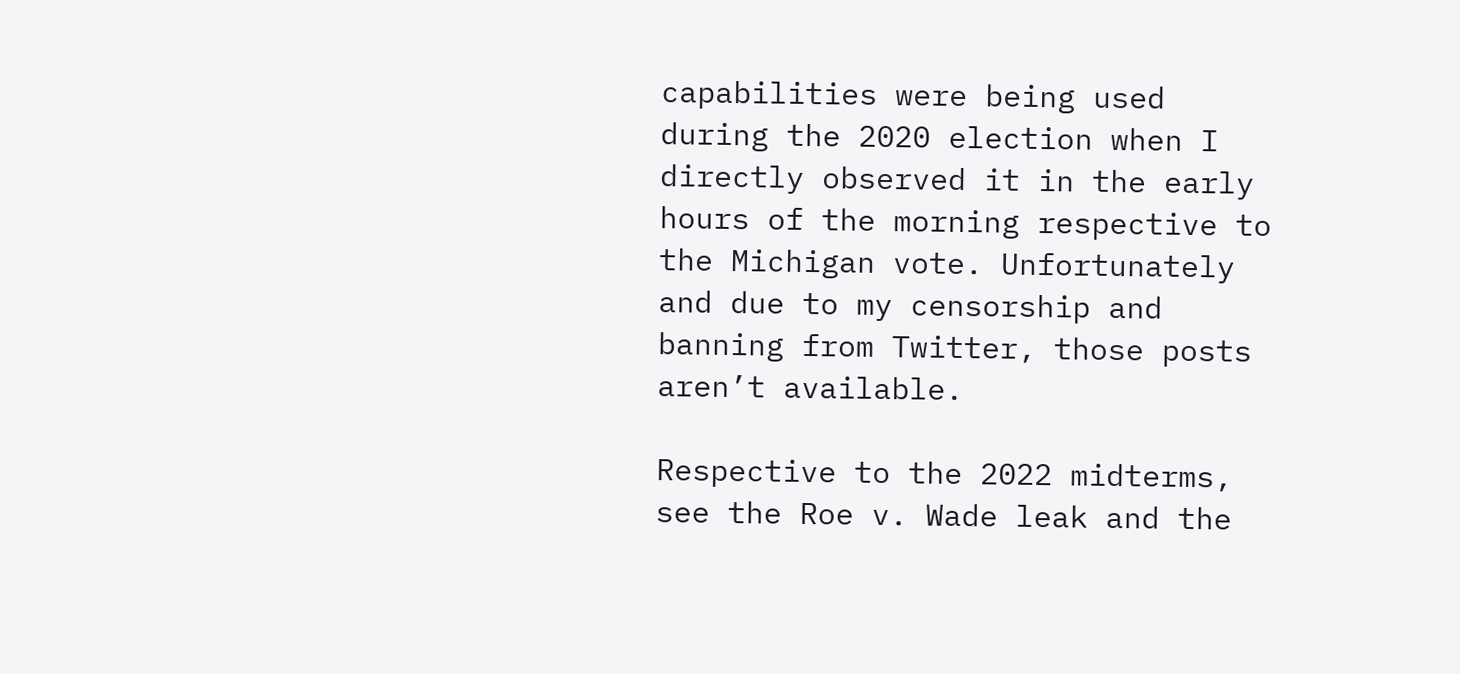capabilities were being used during the 2020 election when I directly observed it in the early hours of the morning respective to the Michigan vote. Unfortunately and due to my censorship and banning from Twitter, those posts aren’t available.

Respective to the 2022 midterms, see the Roe v. Wade leak and the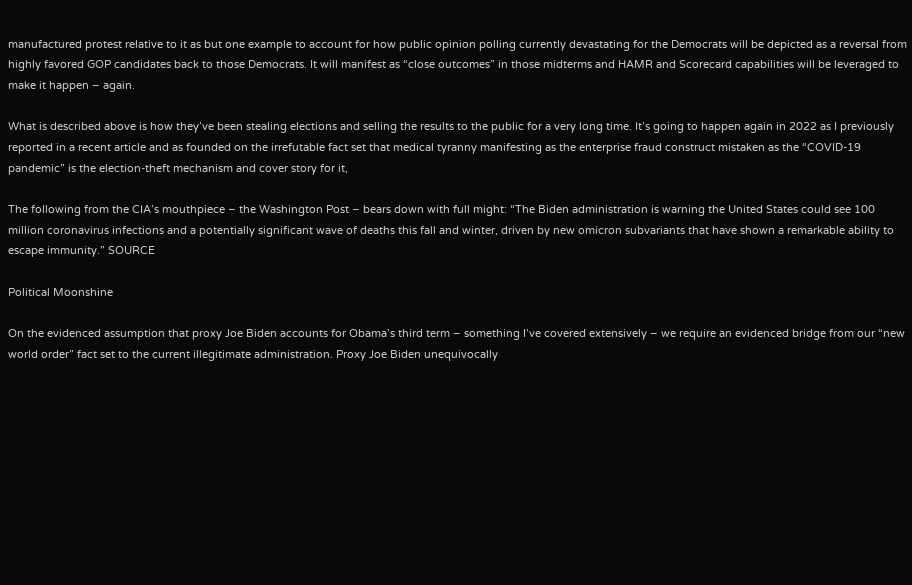manufactured protest relative to it as but one example to account for how public opinion polling currently devastating for the Democrats will be depicted as a reversal from highly favored GOP candidates back to those Democrats. It will manifest as “close outcomes” in those midterms and HAMR and Scorecard capabilities will be leveraged to make it happen – again.

What is described above is how they’ve been stealing elections and selling the results to the public for a very long time. It’s going to happen again in 2022 as I previously reported in a recent article and as founded on the irrefutable fact set that medical tyranny manifesting as the enterprise fraud construct mistaken as the “COVID-19 pandemic” is the election-theft mechanism and cover story for it,

The following from the CIA’s mouthpiece – the Washington Post – bears down with full might: “The Biden administration is warning the United States could see 100 million coronavirus infections and a potentially significant wave of deaths this fall and winter, driven by new omicron subvariants that have shown a remarkable ability to escape immunity.” SOURCE

Political Moonshine

On the evidenced assumption that proxy Joe Biden accounts for Obama’s third term – something I’ve covered extensively – we require an evidenced bridge from our “new world order” fact set to the current illegitimate administration. Proxy Joe Biden unequivocally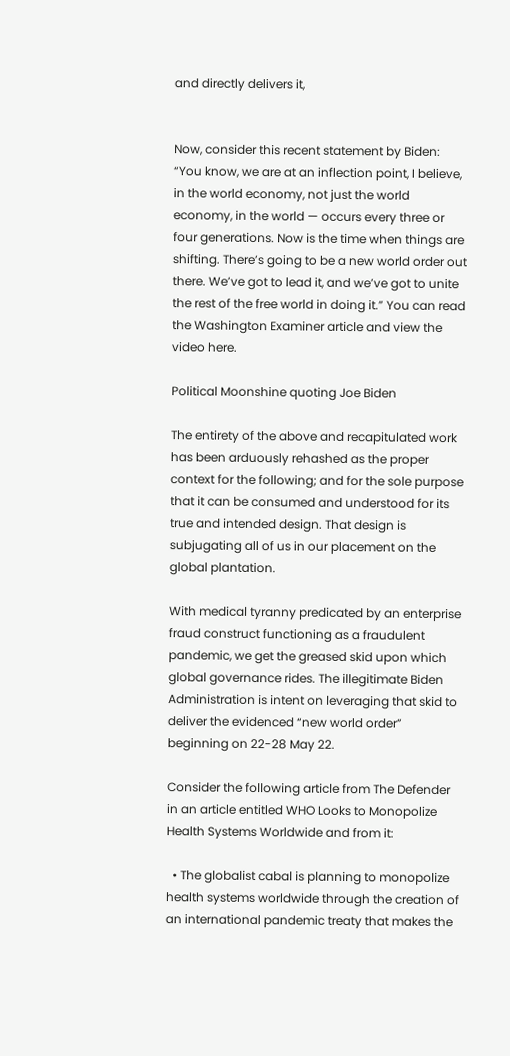and directly delivers it,


Now, consider this recent statement by Biden: “You know, we are at an inflection point, I believe, in the world economy, not just the world economy, in the world — occurs every three or four generations. Now is the time when things are shifting. There’s going to be a new world order out there. We’ve got to lead it, and we’ve got to unite the rest of the free world in doing it.” You can read the Washington Examiner article and view the video here.

Political Moonshine quoting Joe Biden

The entirety of the above and recapitulated work has been arduously rehashed as the proper context for the following; and for the sole purpose that it can be consumed and understood for its true and intended design. That design is subjugating all of us in our placement on the global plantation.

With medical tyranny predicated by an enterprise fraud construct functioning as a fraudulent pandemic, we get the greased skid upon which global governance rides. The illegitimate Biden Administration is intent on leveraging that skid to deliver the evidenced “new world order” beginning on 22-28 May 22.

Consider the following article from The Defender in an article entitled WHO Looks to Monopolize Health Systems Worldwide and from it:

  • The globalist cabal is planning to monopolize health systems worldwide through the creation of an international pandemic treaty that makes the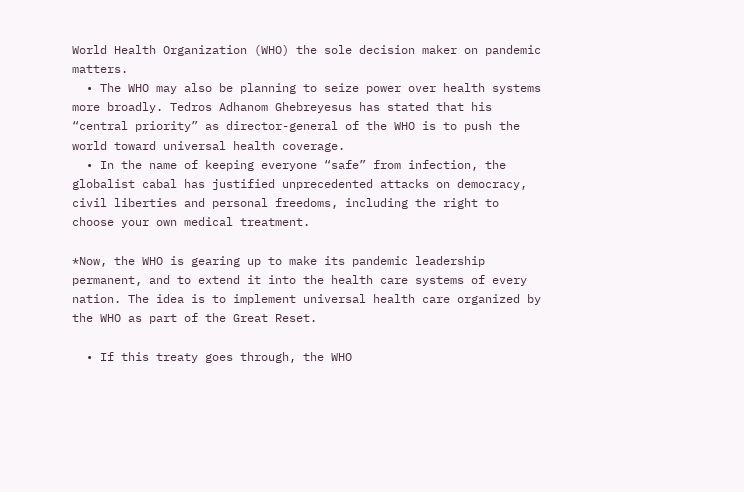World Health Organization (WHO) the sole decision maker on pandemic matters.
  • The WHO may also be planning to seize power over health systems more broadly. Tedros Adhanom Ghebreyesus has stated that his “central priority” as director-general of the WHO is to push the world toward universal health coverage.
  • In the name of keeping everyone “safe” from infection, the globalist cabal has justified unprecedented attacks on democracy, civil liberties and personal freedoms, including the right to choose your own medical treatment.

*Now, the WHO is gearing up to make its pandemic leadership permanent, and to extend it into the health care systems of every nation. The idea is to implement universal health care organized by the WHO as part of the Great Reset.

  • If this treaty goes through, the WHO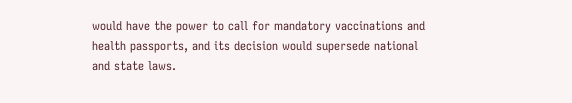would have the power to call for mandatory vaccinations and health passports, and its decision would supersede national and state laws.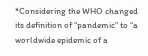*Considering the WHO changed its definition of “pandemic” to “a worldwide epidemic of a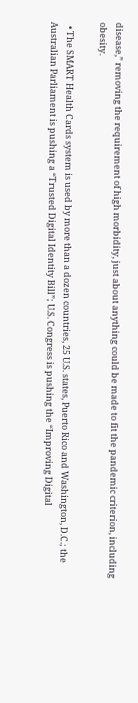disease,” removing the requirement of high morbidity, just about anything could be made to fit the pandemic criterion, including obesity.

  • The SMART Health Cards system is used by more than a dozen countries, 25 U.S. states, Puerto Rico and Washington, D.C.; the Australian Parliament is pushing a “Trusted Digital Identity Bill”; U.S. Congress is pushing the “Improving Digital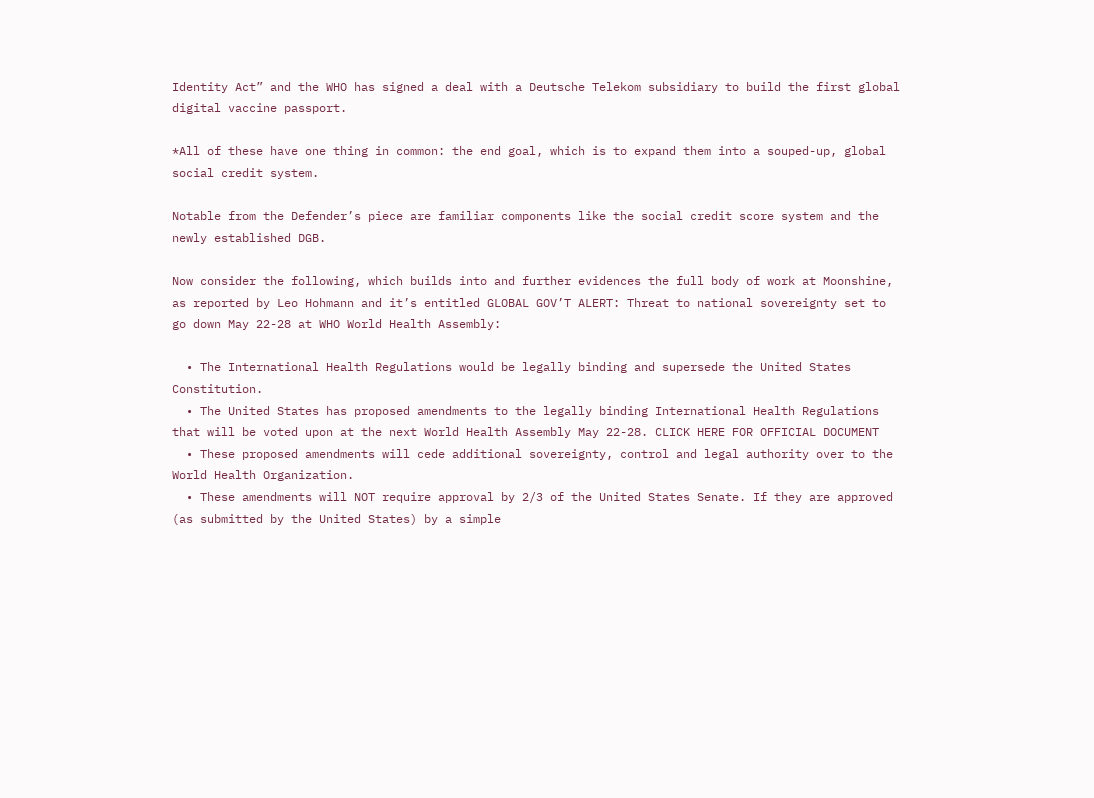Identity Act” and the WHO has signed a deal with a Deutsche Telekom subsidiary to build the first global digital vaccine passport.

*All of these have one thing in common: the end goal, which is to expand them into a souped-up, global social credit system.

Notable from the Defender’s piece are familiar components like the social credit score system and the newly established DGB.

Now consider the following, which builds into and further evidences the full body of work at Moonshine, as reported by Leo Hohmann and it’s entitled GLOBAL GOV’T ALERT: Threat to national sovereignty set to go down May 22-28 at WHO World Health Assembly:

  • The International Health Regulations would be legally binding and supersede the United States Constitution.
  • The United States has proposed amendments to the legally binding International Health Regulations that will be voted upon at the next World Health Assembly May 22-28. CLICK HERE FOR OFFICIAL DOCUMENT
  • These proposed amendments will cede additional sovereignty, control and legal authority over to the World Health Organization.
  • These amendments will NOT require approval by 2/3 of the United States Senate. If they are approved (as submitted by the United States) by a simple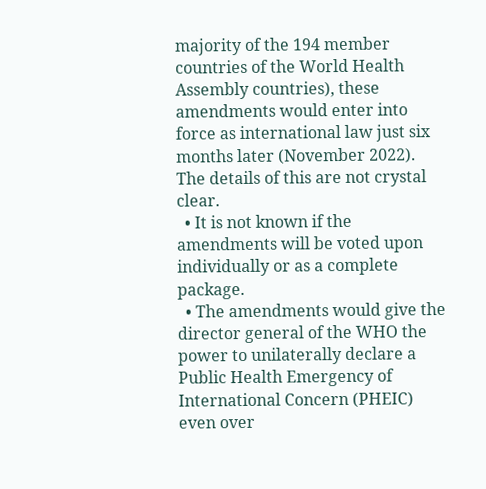majority of the 194 member countries of the World Health Assembly countries), these amendments would enter into force as international law just six months later (November 2022). The details of this are not crystal clear.
  • It is not known if the amendments will be voted upon individually or as a complete package.
  • The amendments would give the director general of the WHO the power to unilaterally declare a Public Health Emergency of International Concern (PHEIC) even over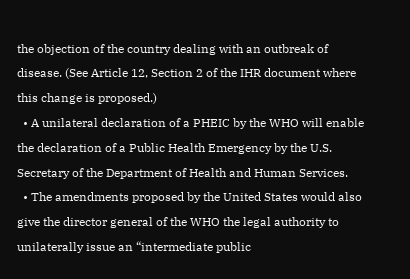the objection of the country dealing with an outbreak of disease. (See Article 12, Section 2 of the IHR document where this change is proposed.)
  • A unilateral declaration of a PHEIC by the WHO will enable the declaration of a Public Health Emergency by the U.S. Secretary of the Department of Health and Human Services.
  • The amendments proposed by the United States would also give the director general of the WHO the legal authority to unilaterally issue an “intermediate public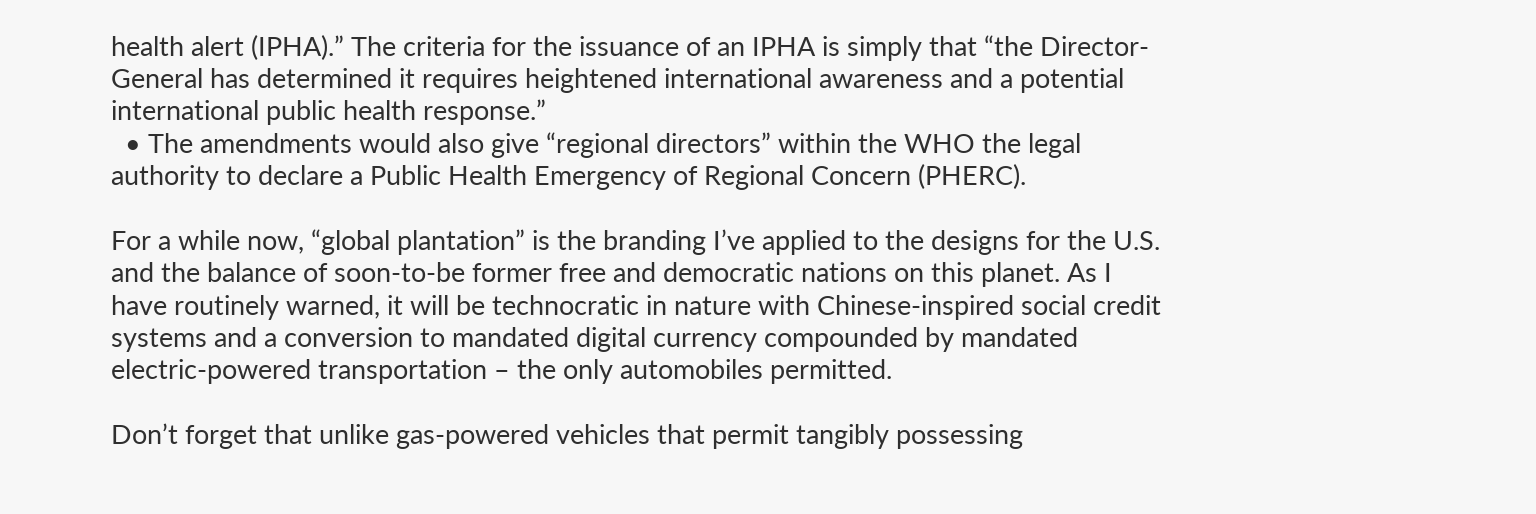health alert (IPHA).” The criteria for the issuance of an IPHA is simply that “the Director-General has determined it requires heightened international awareness and a potential international public health response.”
  • The amendments would also give “regional directors” within the WHO the legal authority to declare a Public Health Emergency of Regional Concern (PHERC).

For a while now, “global plantation” is the branding I’ve applied to the designs for the U.S. and the balance of soon-to-be former free and democratic nations on this planet. As I have routinely warned, it will be technocratic in nature with Chinese-inspired social credit systems and a conversion to mandated digital currency compounded by mandated electric-powered transportation – the only automobiles permitted.

Don’t forget that unlike gas-powered vehicles that permit tangibly possessing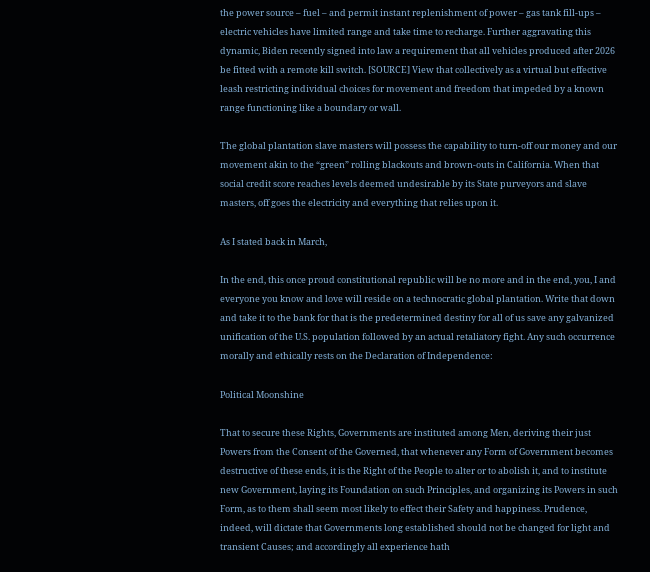the power source – fuel – and permit instant replenishment of power – gas tank fill-ups – electric vehicles have limited range and take time to recharge. Further aggravating this dynamic, Biden recently signed into law a requirement that all vehicles produced after 2026 be fitted with a remote kill switch. [SOURCE] View that collectively as a virtual but effective leash restricting individual choices for movement and freedom that impeded by a known range functioning like a boundary or wall.

The global plantation slave masters will possess the capability to turn-off our money and our movement akin to the “green” rolling blackouts and brown-outs in California. When that social credit score reaches levels deemed undesirable by its State purveyors and slave masters, off goes the electricity and everything that relies upon it.

As I stated back in March,

In the end, this once proud constitutional republic will be no more and in the end, you, I and everyone you know and love will reside on a technocratic global plantation. Write that down and take it to the bank for that is the predetermined destiny for all of us save any galvanized unification of the U.S. population followed by an actual retaliatory fight. Any such occurrence morally and ethically rests on the Declaration of Independence:

Political Moonshine

That to secure these Rights, Governments are instituted among Men, deriving their just Powers from the Consent of the Governed, that whenever any Form of Government becomes destructive of these ends, it is the Right of the People to alter or to abolish it, and to institute new Government, laying its Foundation on such Principles, and organizing its Powers in such Form, as to them shall seem most likely to effect their Safety and happiness. Prudence, indeed, will dictate that Governments long established should not be changed for light and transient Causes; and accordingly all experience hath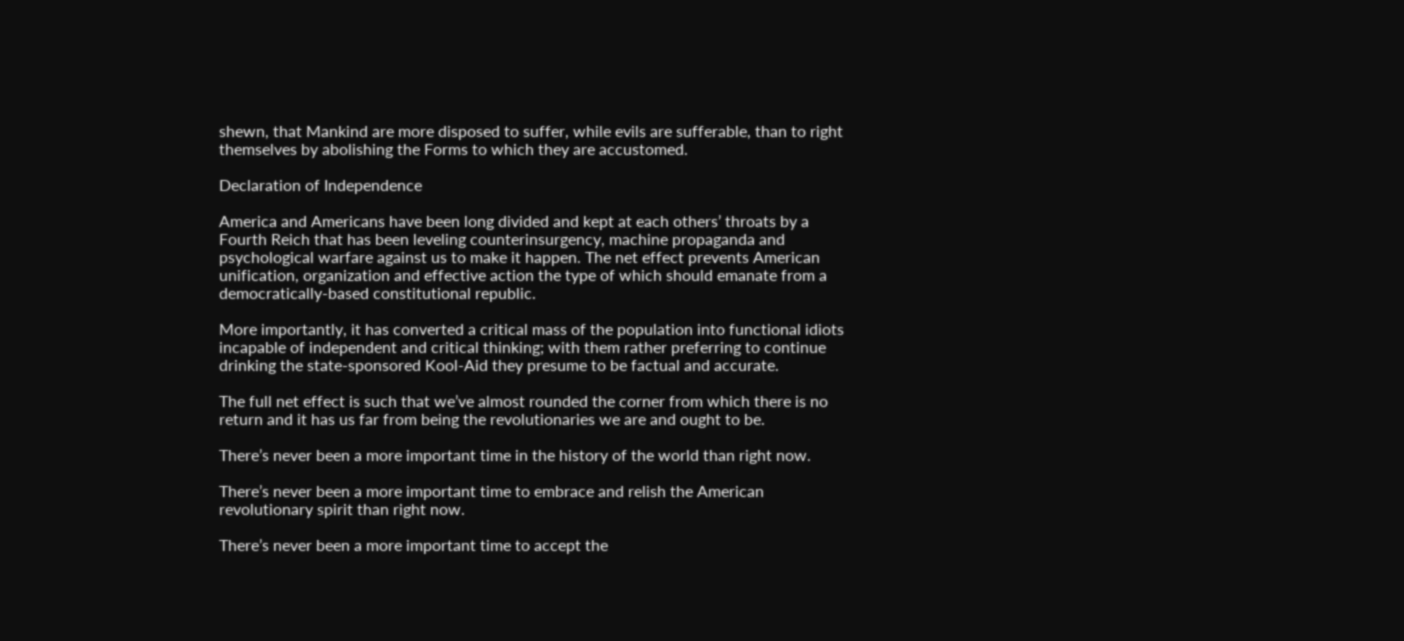shewn, that Mankind are more disposed to suffer, while evils are sufferable, than to right themselves by abolishing the Forms to which they are accustomed.

Declaration of Independence

America and Americans have been long divided and kept at each others’ throats by a Fourth Reich that has been leveling counterinsurgency, machine propaganda and psychological warfare against us to make it happen. The net effect prevents American unification, organization and effective action the type of which should emanate from a democratically-based constitutional republic.

More importantly, it has converted a critical mass of the population into functional idiots incapable of independent and critical thinking; with them rather preferring to continue drinking the state-sponsored Kool-Aid they presume to be factual and accurate.

The full net effect is such that we’ve almost rounded the corner from which there is no return and it has us far from being the revolutionaries we are and ought to be.

There’s never been a more important time in the history of the world than right now.

There’s never been a more important time to embrace and relish the American revolutionary spirit than right now.

There’s never been a more important time to accept the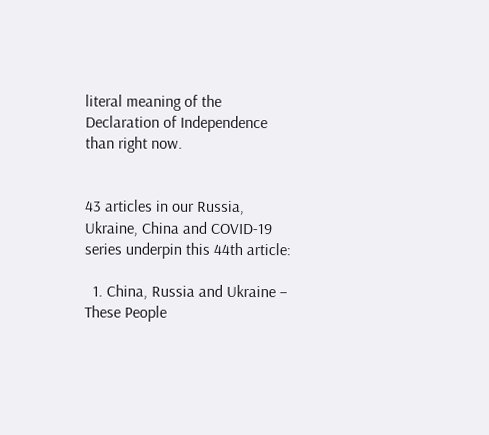literal meaning of the Declaration of Independence than right now.


43 articles in our Russia, Ukraine, China and COVID-19 series underpin this 44th article:

  1. China, Russia and Ukraine – These People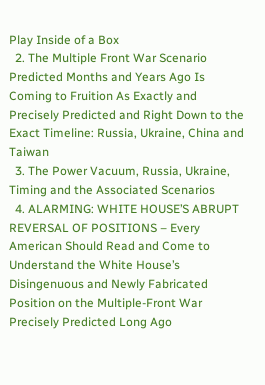Play Inside of a Box
  2. The Multiple Front War Scenario Predicted Months and Years Ago Is Coming to Fruition As Exactly and Precisely Predicted and Right Down to the Exact Timeline: Russia, Ukraine, China and Taiwan
  3. The Power Vacuum, Russia, Ukraine, Timing and the Associated Scenarios
  4. ALARMING: WHITE HOUSE’S ABRUPT REVERSAL OF POSITIONS – Every American Should Read and Come to Understand the White House’s Disingenuous and Newly Fabricated Position on the Multiple-Front War Precisely Predicted Long Ago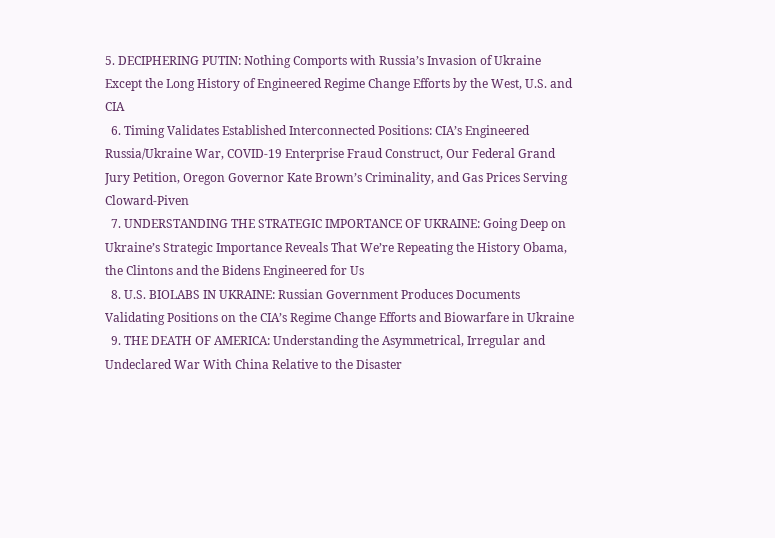5. DECIPHERING PUTIN: Nothing Comports with Russia’s Invasion of Ukraine Except the Long History of Engineered Regime Change Efforts by the West, U.S. and CIA
  6. Timing Validates Established Interconnected Positions: CIA’s Engineered Russia/Ukraine War, COVID-19 Enterprise Fraud Construct, Our Federal Grand Jury Petition, Oregon Governor Kate Brown’s Criminality, and Gas Prices Serving Cloward-Piven
  7. UNDERSTANDING THE STRATEGIC IMPORTANCE OF UKRAINE: Going Deep on Ukraine’s Strategic Importance Reveals That We’re Repeating the History Obama, the Clintons and the Bidens Engineered for Us
  8. U.S. BIOLABS IN UKRAINE: Russian Government Produces Documents Validating Positions on the CIA’s Regime Change Efforts and Biowarfare in Ukraine
  9. THE DEATH OF AMERICA: Understanding the Asymmetrical, Irregular and Undeclared War With China Relative to the Disaster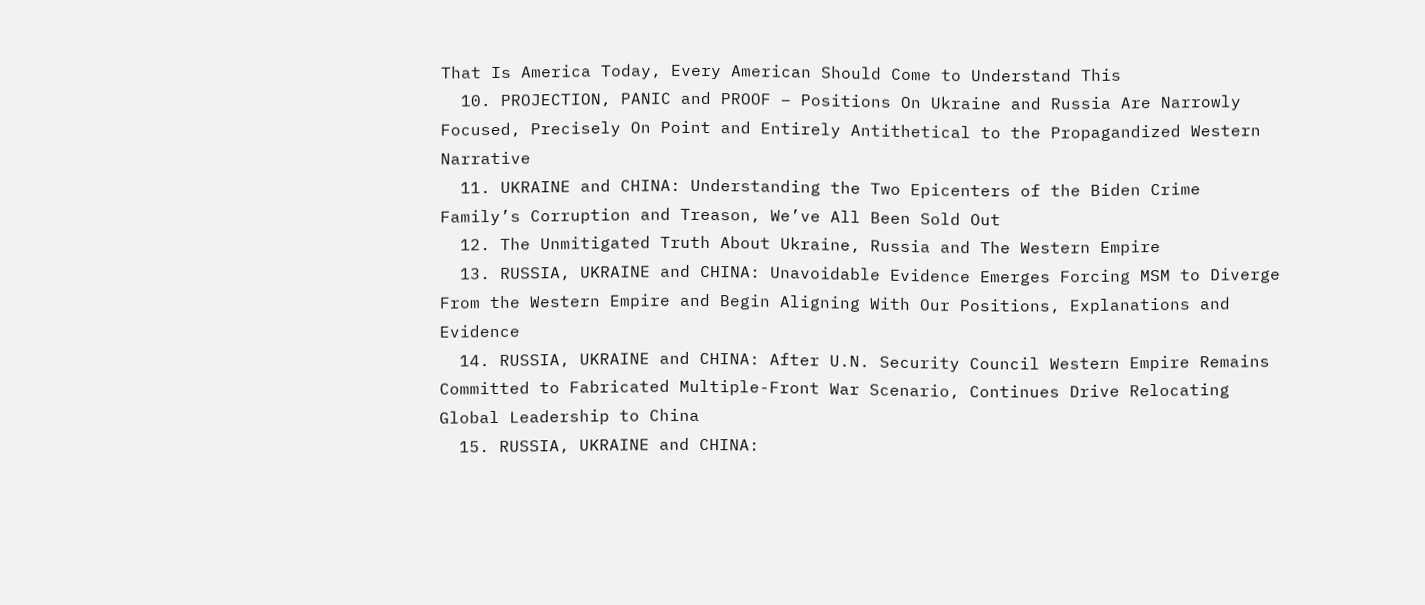That Is America Today, Every American Should Come to Understand This
  10. PROJECTION, PANIC and PROOF – Positions On Ukraine and Russia Are Narrowly Focused, Precisely On Point and Entirely Antithetical to the Propagandized Western Narrative
  11. UKRAINE and CHINA: Understanding the Two Epicenters of the Biden Crime Family’s Corruption and Treason, We’ve All Been Sold Out
  12. The Unmitigated Truth About Ukraine, Russia and The Western Empire
  13. RUSSIA, UKRAINE and CHINA: Unavoidable Evidence Emerges Forcing MSM to Diverge From the Western Empire and Begin Aligning With Our Positions, Explanations and Evidence
  14. RUSSIA, UKRAINE and CHINA: After U.N. Security Council Western Empire Remains Committed to Fabricated Multiple-Front War Scenario, Continues Drive Relocating Global Leadership to China
  15. RUSSIA, UKRAINE and CHINA: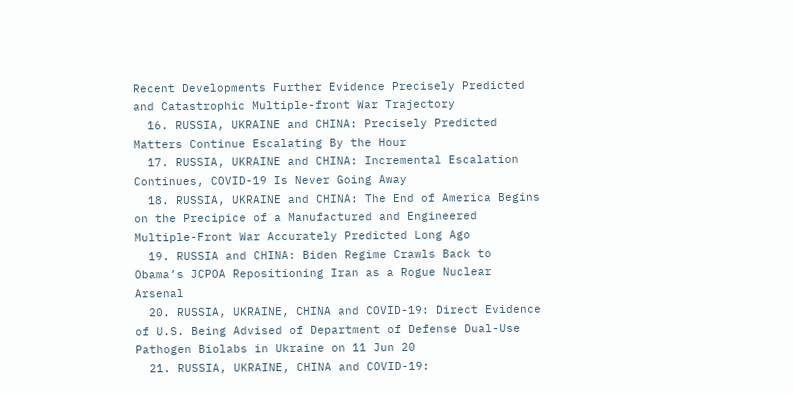Recent Developments Further Evidence Precisely Predicted and Catastrophic Multiple-front War Trajectory
  16. RUSSIA, UKRAINE and CHINA: Precisely Predicted Matters Continue Escalating By the Hour
  17. RUSSIA, UKRAINE and CHINA: Incremental Escalation Continues, COVID-19 Is Never Going Away
  18. RUSSIA, UKRAINE and CHINA: The End of America Begins on the Precipice of a Manufactured and Engineered Multiple-Front War Accurately Predicted Long Ago
  19. RUSSIA and CHINA: Biden Regime Crawls Back to Obama’s JCPOA Repositioning Iran as a Rogue Nuclear Arsenal
  20. RUSSIA, UKRAINE, CHINA and COVID-19: Direct Evidence of U.S. Being Advised of Department of Defense Dual-Use Pathogen Biolabs in Ukraine on 11 Jun 20
  21. RUSSIA, UKRAINE, CHINA and COVID-19: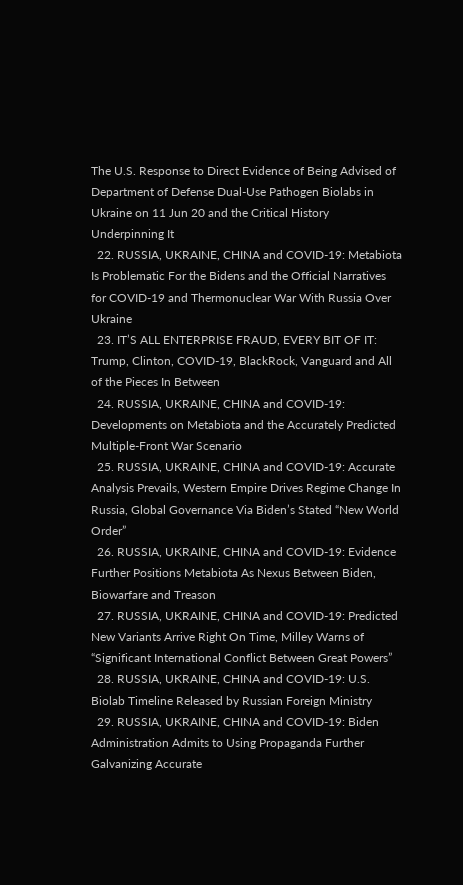The U.S. Response to Direct Evidence of Being Advised of Department of Defense Dual-Use Pathogen Biolabs in Ukraine on 11 Jun 20 and the Critical History Underpinning It
  22. RUSSIA, UKRAINE, CHINA and COVID-19: Metabiota Is Problematic For the Bidens and the Official Narratives for COVID-19 and Thermonuclear War With Russia Over Ukraine
  23. IT’S ALL ENTERPRISE FRAUD, EVERY BIT OF IT: Trump, Clinton, COVID-19, BlackRock, Vanguard and All of the Pieces In Between
  24. RUSSIA, UKRAINE, CHINA and COVID-19: Developments on Metabiota and the Accurately Predicted Multiple-Front War Scenario
  25. RUSSIA, UKRAINE, CHINA and COVID-19: Accurate Analysis Prevails, Western Empire Drives Regime Change In Russia, Global Governance Via Biden’s Stated “New World Order”
  26. RUSSIA, UKRAINE, CHINA and COVID-19: Evidence Further Positions Metabiota As Nexus Between Biden, Biowarfare and Treason
  27. RUSSIA, UKRAINE, CHINA and COVID-19: Predicted New Variants Arrive Right On Time, Milley Warns of “Significant International Conflict Between Great Powers”
  28. RUSSIA, UKRAINE, CHINA and COVID-19: U.S. Biolab Timeline Released by Russian Foreign Ministry
  29. RUSSIA, UKRAINE, CHINA and COVID-19: Biden Administration Admits to Using Propaganda Further Galvanizing Accurate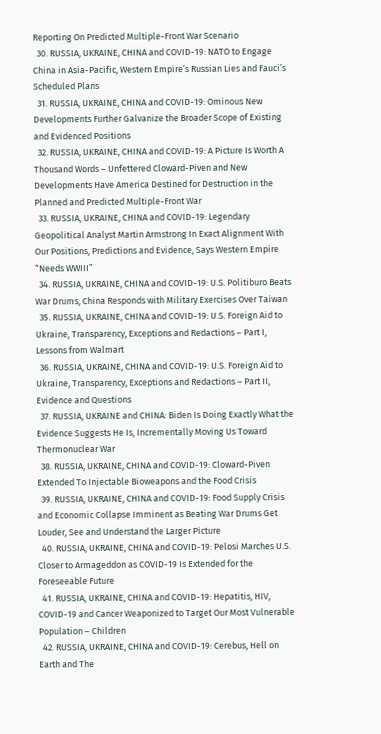Reporting On Predicted Multiple-Front War Scenario
  30. RUSSIA, UKRAINE, CHINA and COVID-19: NATO to Engage China in Asia-Pacific, Western Empire’s Russian Lies and Fauci’s Scheduled Plans
  31. RUSSIA, UKRAINE, CHINA and COVID-19: Ominous New Developments Further Galvanize the Broader Scope of Existing and Evidenced Positions
  32. RUSSIA, UKRAINE, CHINA and COVID-19: A Picture Is Worth A Thousand Words – Unfettered Cloward-Piven and New Developments Have America Destined for Destruction in the Planned and Predicted Multiple-Front War
  33. RUSSIA, UKRAINE, CHINA and COVID-19: Legendary Geopolitical Analyst Martin Armstrong In Exact Alignment With Our Positions, Predictions and Evidence, Says Western Empire “Needs WWIII”
  34. RUSSIA, UKRAINE, CHINA and COVID-19: U.S. Politiburo Beats War Drums, China Responds with Military Exercises Over Taiwan
  35. RUSSIA, UKRAINE, CHINA and COVID-19: U.S. Foreign Aid to Ukraine, Transparency, Exceptions and Redactions – Part I, Lessons from Walmart
  36. RUSSIA, UKRAINE, CHINA and COVID-19: U.S. Foreign Aid to Ukraine, Transparency, Exceptions and Redactions – Part II, Evidence and Questions
  37. RUSSIA, UKRAINE and CHINA: Biden Is Doing Exactly What the Evidence Suggests He Is, Incrementally Moving Us Toward Thermonuclear War
  38. RUSSIA, UKRAINE, CHINA and COVID-19: Cloward-Piven Extended To Injectable Bioweapons and the Food Crisis
  39. RUSSIA, UKRAINE, CHINA and COVID-19: Food Supply Crisis and Economic Collapse Imminent as Beating War Drums Get Louder, See and Understand the Larger Picture
  40. RUSSIA, UKRAINE, CHINA and COVID-19: Pelosi Marches U.S. Closer to Armageddon as COVID-19 Is Extended for the Foreseeable Future
  41. RUSSIA, UKRAINE, CHINA and COVID-19: Hepatitis, HIV, COVID-19 and Cancer Weaponized to Target Our Most Vulnerable Population – Children
  42. RUSSIA, UKRAINE, CHINA and COVID-19: Cerebus, Hell on Earth and The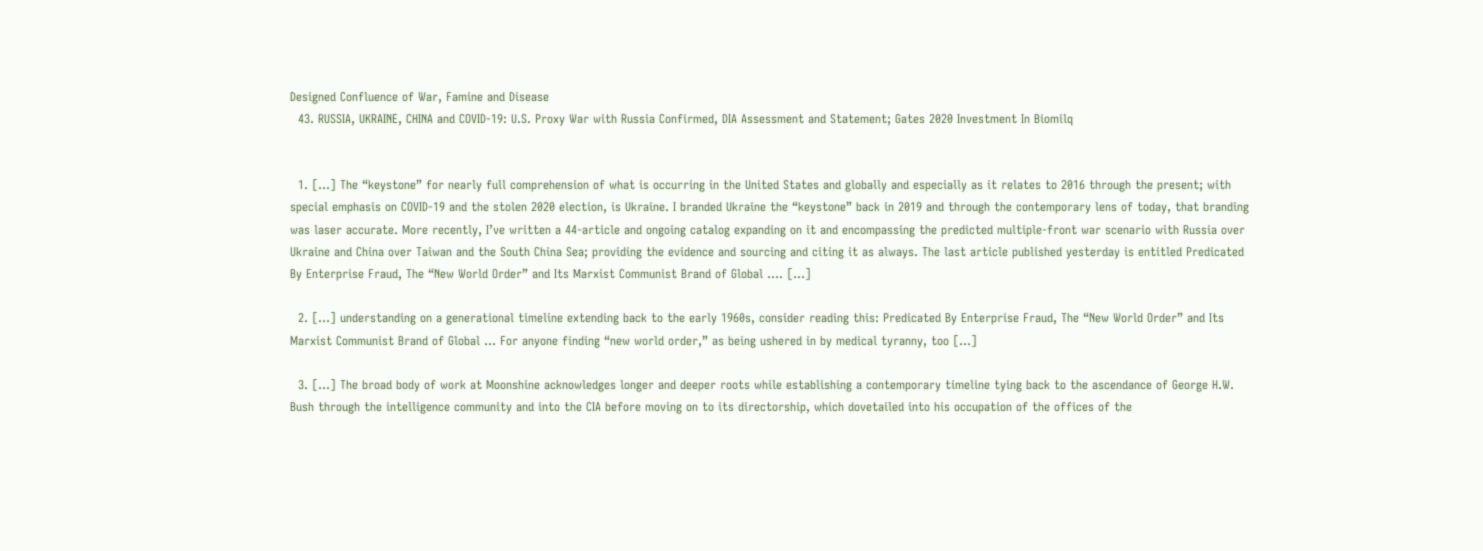Designed Confluence of War, Famine and Disease
  43. RUSSIA, UKRAINE, CHINA and COVID-19: U.S. Proxy War with Russia Confirmed, DIA Assessment and Statement; Gates 2020 Investment In Biomilq


  1. […] The “keystone” for nearly full comprehension of what is occurring in the United States and globally and especially as it relates to 2016 through the present; with special emphasis on COVID-19 and the stolen 2020 election, is Ukraine. I branded Ukraine the “keystone” back in 2019 and through the contemporary lens of today, that branding was laser accurate. More recently, I’ve written a 44-article and ongoing catalog expanding on it and encompassing the predicted multiple-front war scenario with Russia over Ukraine and China over Taiwan and the South China Sea; providing the evidence and sourcing and citing it as always. The last article published yesterday is entitled Predicated By Enterprise Fraud, The “New World Order” and Its Marxist Communist Brand of Global …. […]

  2. […] understanding on a generational timeline extending back to the early 1960s, consider reading this: Predicated By Enterprise Fraud, The “New World Order” and Its Marxist Communist Brand of Global … For anyone finding “new world order,” as being ushered in by medical tyranny, too […]

  3. […] The broad body of work at Moonshine acknowledges longer and deeper roots while establishing a contemporary timeline tying back to the ascendance of George H.W. Bush through the intelligence community and into the CIA before moving on to its directorship, which dovetailed into his occupation of the offices of the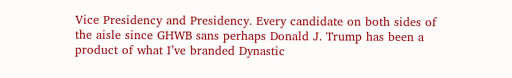Vice Presidency and Presidency. Every candidate on both sides of the aisle since GHWB sans perhaps Donald J. Trump has been a product of what I’ve branded Dynastic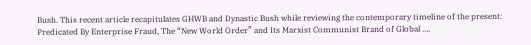Bush. This recent article recapitulates GHWB and Dynastic Bush while reviewing the contemporary timeline of the present: Predicated By Enterprise Fraud, The “New World Order” and Its Marxist Communist Brand of Global ….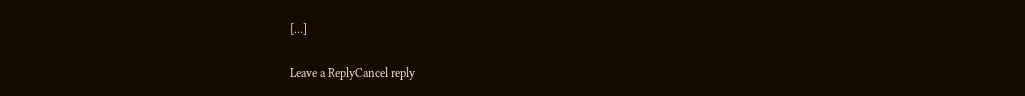[…]

Leave a ReplyCancel reply